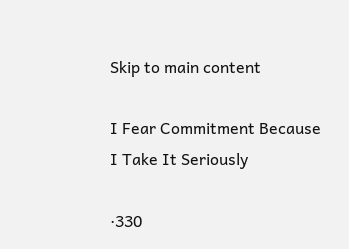Skip to main content

I Fear Commitment Because I Take It Seriously

·330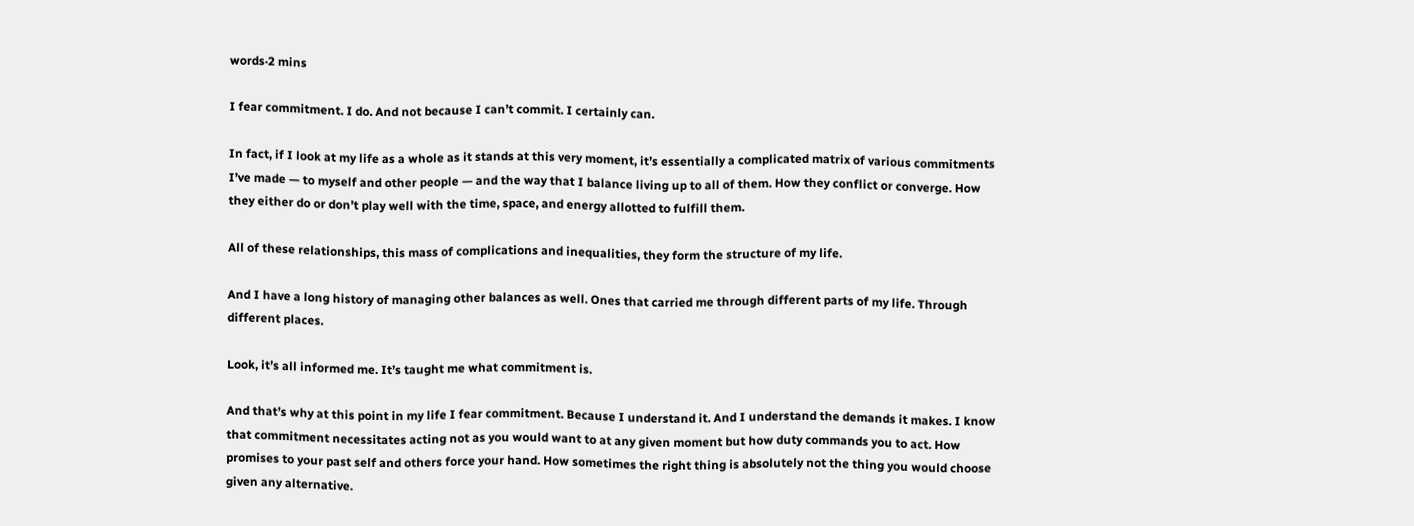words·2 mins

I fear commitment. I do. And not because I can’t commit. I certainly can.

In fact, if I look at my life as a whole as it stands at this very moment, it’s essentially a complicated matrix of various commitments I’ve made — to myself and other people — and the way that I balance living up to all of them. How they conflict or converge. How they either do or don’t play well with the time, space, and energy allotted to fulfill them.

All of these relationships, this mass of complications and inequalities, they form the structure of my life.

And I have a long history of managing other balances as well. Ones that carried me through different parts of my life. Through different places.

Look, it’s all informed me. It’s taught me what commitment is.

And that’s why at this point in my life I fear commitment. Because I understand it. And I understand the demands it makes. I know that commitment necessitates acting not as you would want to at any given moment but how duty commands you to act. How promises to your past self and others force your hand. How sometimes the right thing is absolutely not the thing you would choose given any alternative.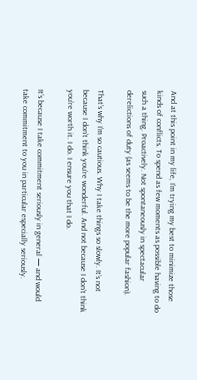And at this point in my life, I’m trying my best to minimize those kinds of conflicts. To spend as few moments as possible having to do such a thing. Proactively. Not spontaneously in spectacular derelictions of duty (as seems to be the more popular fashion).

That’s why I’m so cautious. Why I take things so slowly. It’s not because I don’t think you’re wonderful. And not because I don’t think you’re worth it. I do. I ensure you that I do.

It’s because I take commitment seriously in general — and would take commitment to you in particular especially seriously.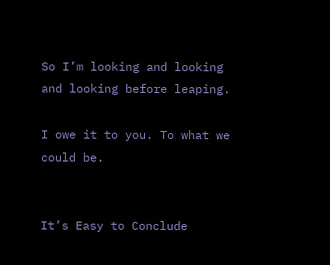So I’m looking and looking and looking before leaping.

I owe it to you. To what we could be.


It’s Easy to Conclude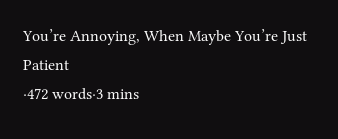You’re Annoying, When Maybe You’re Just Patient
·472 words·3 mins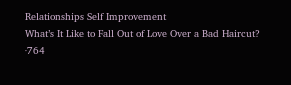Relationships Self Improvement
What’s It Like to Fall Out of Love Over a Bad Haircut?
·764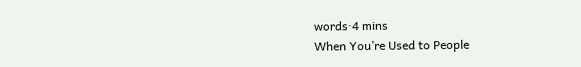words·4 mins
When You’re Used to People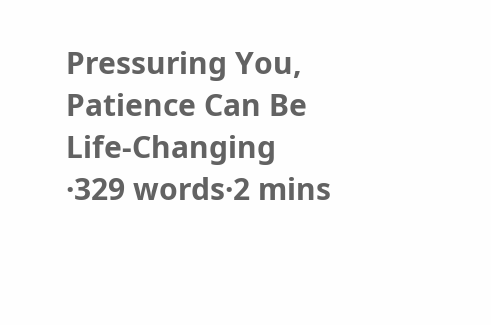Pressuring You, Patience Can Be Life-Changing
·329 words·2 mins